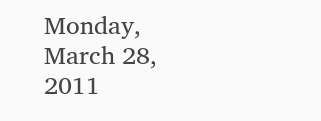Monday, March 28, 2011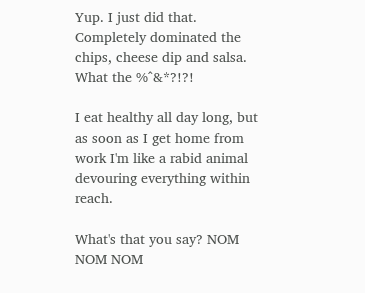Yup. I just did that. Completely dominated the chips, cheese dip and salsa.
What the %^&*?!?!

I eat healthy all day long, but as soon as I get home from work I'm like a rabid animal devouring everything within reach.

What's that you say? NOM NOM NOM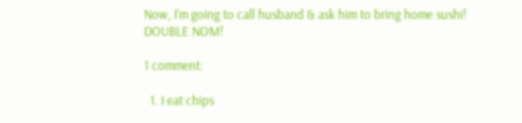Now, I'm going to call husband & ask him to bring home sushi! DOUBLE NOM!

1 comment:

  1. I eat chips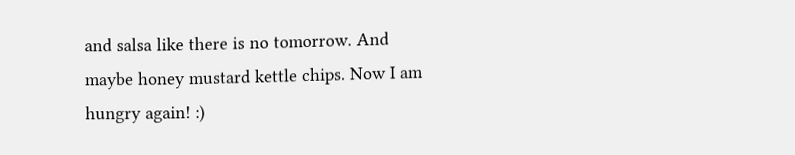and salsa like there is no tomorrow. And maybe honey mustard kettle chips. Now I am hungry again! :)